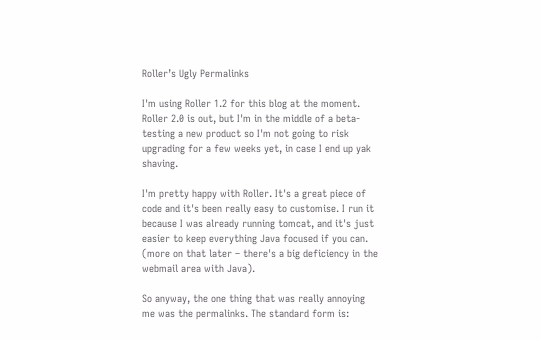Roller’s Ugly Permalinks

I'm using Roller 1.2 for this blog at the moment. Roller 2.0 is out, but I'm in the middle of a beta-testing a new product so I'm not going to risk upgrading for a few weeks yet, in case I end up yak shaving.

I'm pretty happy with Roller. It's a great piece of code and it's been really easy to customise. I run it because I was already running tomcat, and it's just easier to keep everything Java focused if you can. (more on that later – there's a big deficiency in the webmail area with Java).

So anyway, the one thing that was really annoying me was the permalinks. The standard form is: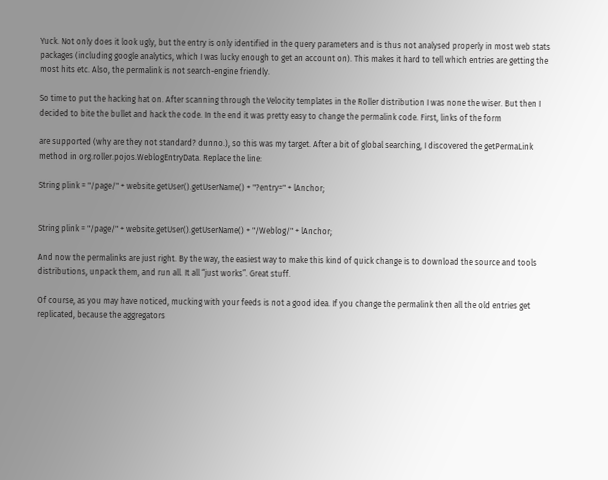Yuck. Not only does it look ugly, but the entry is only identified in the query parameters and is thus not analysed properly in most web stats packages (including google analytics, which I was lucky enough to get an account on). This makes it hard to tell which entries are getting the most hits etc. Also, the permalink is not search-engine friendly.

So time to put the hacking hat on. After scanning through the Velocity templates in the Roller distribution I was none the wiser. But then I decided to bite the bullet and hack the code. In the end it was pretty easy to change the permalink code. First, links of the form

are supported (why are they not standard? dunno.), so this was my target. After a bit of global searching, I discovered the getPermaLink method in org.roller.pojos.WeblogEntryData. Replace the line:

String plink = "/page/" + website.getUser().getUserName() + "?entry=" + lAnchor;


String plink = "/page/" + website.getUser().getUserName() + "/Weblog/" + lAnchor;

And now the permalinks are just right. By the way, the easiest way to make this kind of quick change is to download the source and tools distributions, unpack them, and run all. It all “just works”. Great stuff.

Of course, as you may have noticed, mucking with your feeds is not a good idea. If you change the permalink then all the old entries get replicated, because the aggregators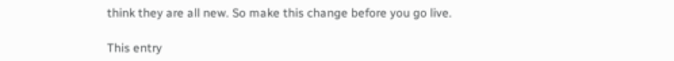think they are all new. So make this change before you go live.

This entry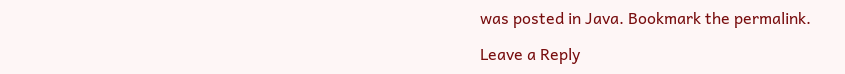was posted in Java. Bookmark the permalink.

Leave a Reply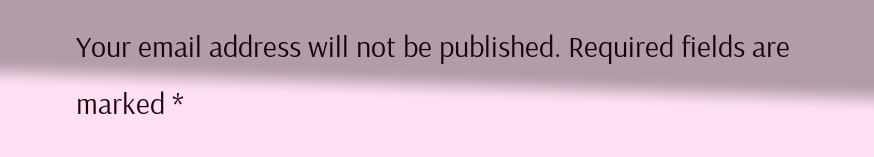Your email address will not be published. Required fields are marked *